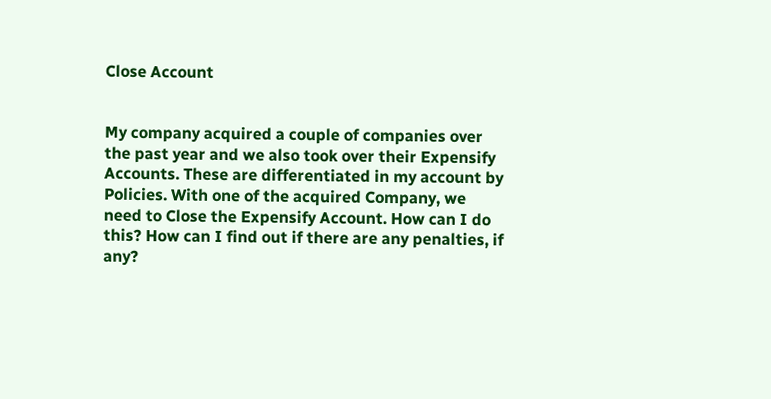Close Account


My company acquired a couple of companies over the past year and we also took over their Expensify Accounts. These are differentiated in my account by Policies. With one of the acquired Company, we need to Close the Expensify Account. How can I do this? How can I find out if there are any penalties, if any?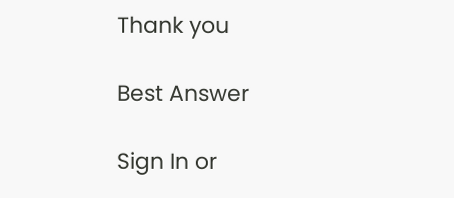Thank you

Best Answer

Sign In or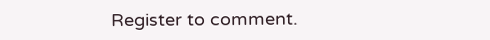Register to comment.